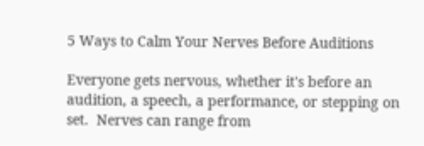5 Ways to Calm Your Nerves Before Auditions

Everyone gets nervous, whether it's before an audition, a speech, a performance, or stepping on set.  Nerves can range from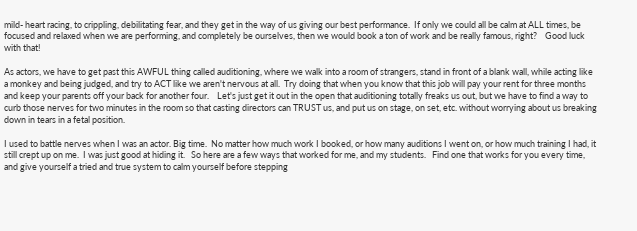mild- heart racing, to crippling, debilitating fear, and they get in the way of us giving our best performance.  If only we could all be calm at ALL times, be focused and relaxed when we are performing, and completely be ourselves, then we would book a ton of work and be really famous, right?    Good luck with that!

As actors, we have to get past this AWFUL thing called auditioning, where we walk into a room of strangers, stand in front of a blank wall, while acting like a monkey and being judged, and try to ACT like we aren't nervous at all.  Try doing that when you know that this job will pay your rent for three months and keep your parents off your back for another four.    Let's just get it out in the open that auditioning totally freaks us out, but we have to find a way to curb those nerves for two minutes in the room so that casting directors can TRUST us, and put us on stage, on set, etc. without worrying about us breaking down in tears in a fetal position.

I used to battle nerves when I was an actor. Big time.  No matter how much work I booked, or how many auditions I went on, or how much training I had, it still crept up on me.  I was just good at hiding it.   So here are a few ways that worked for me, and my students.   Find one that works for you every time, and give yourself a tried and true system to calm yourself before stepping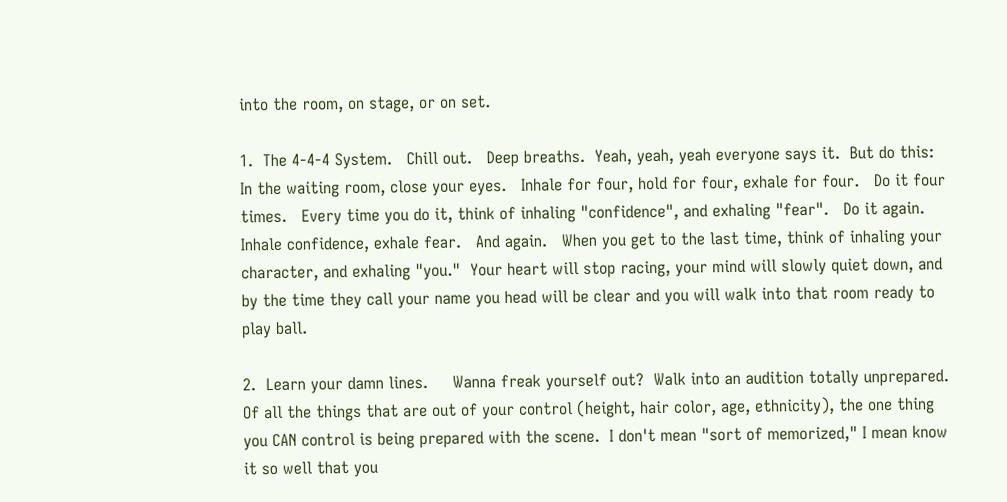into the room, on stage, or on set.

1.  The 4-4-4 System.   Chill out.   Deep breaths.  Yeah, yeah, yeah everyone says it.  But do this:   In the waiting room, close your eyes.   Inhale for four, hold for four, exhale for four.   Do it four times.   Every time you do it, think of inhaling "confidence", and exhaling "fear".   Do it again.  Inhale confidence, exhale fear.   And again.   When you get to the last time, think of inhaling your character, and exhaling "you."  Your heart will stop racing, your mind will slowly quiet down, and by the time they call your name you head will be clear and you will walk into that room ready to play ball.

2.  Learn your damn lines.     Wanna freak yourself out?  Walk into an audition totally unprepared. Of all the things that are out of your control (height, hair color, age, ethnicity), the one thing you CAN control is being prepared with the scene.  I don't mean "sort of memorized," I mean know it so well that you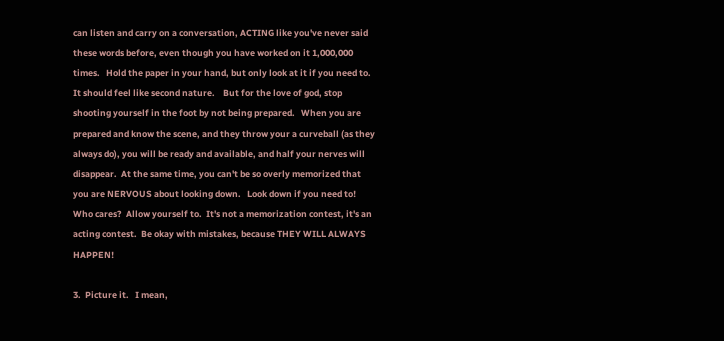can listen and carry on a conversation, ACTING like you've never said these words before, even though you have worked on it 1,000,000 times.   Hold the paper in your hand, but only look at it if you need to.   It should feel like second nature.    But for the love of god, stop shooting yourself in the foot by not being prepared.   When you are prepared and know the scene, and they throw your a curveball (as they always do), you will be ready and available, and half your nerves will disappear.  At the same time, you can't be so overly memorized that you are NERVOUS about looking down.   Look down if you need to!  Who cares?  Allow yourself to.  It's not a memorization contest, it's an acting contest.  Be okay with mistakes, because THEY WILL ALWAYS HAPPEN!

3.  Picture it.   I mean,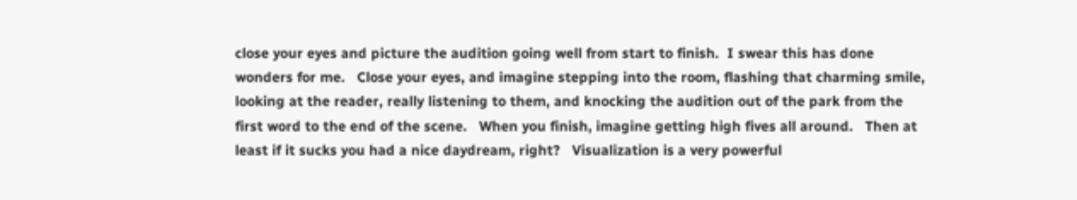close your eyes and picture the audition going well from start to finish.  I swear this has done wonders for me.   Close your eyes, and imagine stepping into the room, flashing that charming smile, looking at the reader, really listening to them, and knocking the audition out of the park from the first word to the end of the scene.   When you finish, imagine getting high fives all around.   Then at least if it sucks you had a nice daydream, right?   Visualization is a very powerful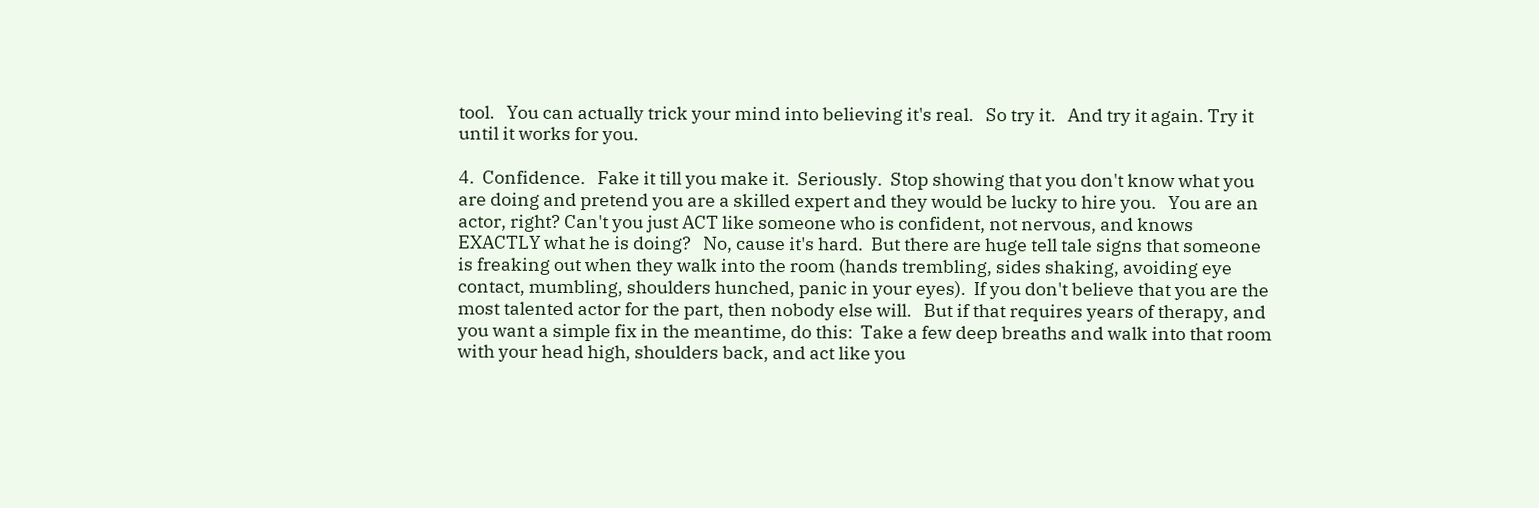tool.   You can actually trick your mind into believing it's real.   So try it.   And try it again. Try it until it works for you.

4.  Confidence.   Fake it till you make it.  Seriously.  Stop showing that you don't know what you are doing and pretend you are a skilled expert and they would be lucky to hire you.   You are an actor, right? Can't you just ACT like someone who is confident, not nervous, and knows EXACTLY what he is doing?   No, cause it's hard.  But there are huge tell tale signs that someone is freaking out when they walk into the room (hands trembling, sides shaking, avoiding eye contact, mumbling, shoulders hunched, panic in your eyes).  If you don't believe that you are the most talented actor for the part, then nobody else will.   But if that requires years of therapy, and you want a simple fix in the meantime, do this:  Take a few deep breaths and walk into that room with your head high, shoulders back, and act like you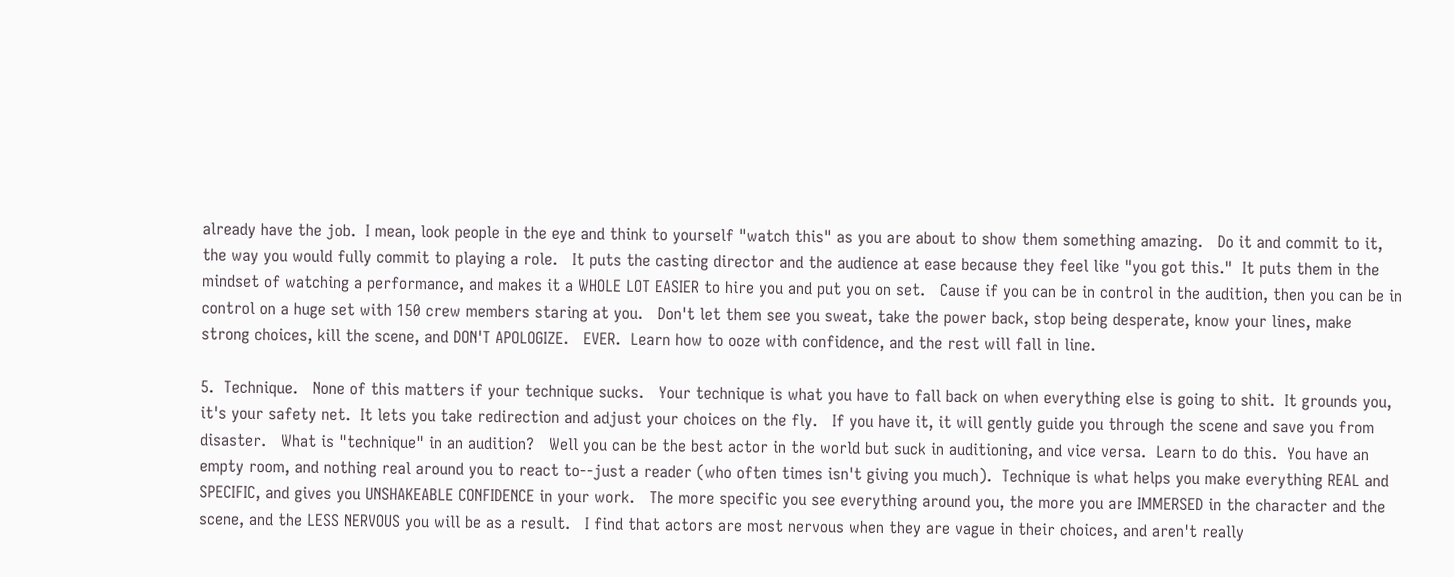already have the job.  I mean, look people in the eye and think to yourself "watch this" as you are about to show them something amazing.   Do it and commit to it, the way you would fully commit to playing a role.   It puts the casting director and the audience at ease because they feel like "you got this."  It puts them in the mindset of watching a performance, and makes it a WHOLE LOT EASIER to hire you and put you on set.   Cause if you can be in control in the audition, then you can be in control on a huge set with 150 crew members staring at you.   Don't let them see you sweat, take the power back, stop being desperate, know your lines, make strong choices, kill the scene, and DON'T APOLOGIZE.   EVER.  Learn how to ooze with confidence, and the rest will fall in line.

5.  Technique.   None of this matters if your technique sucks.   Your technique is what you have to fall back on when everything else is going to shit.  It grounds you, it's your safety net.  It lets you take redirection and adjust your choices on the fly.   If you have it, it will gently guide you through the scene and save you from disaster.   What is "technique" in an audition?   Well you can be the best actor in the world but suck in auditioning, and vice versa.  Learn to do this.  You have an empty room, and nothing real around you to react to--just a reader (who often times isn't giving you much).  Technique is what helps you make everything REAL and SPECIFIC, and gives you UNSHAKEABLE CONFIDENCE in your work.   The more specific you see everything around you, the more you are IMMERSED in the character and the scene, and the LESS NERVOUS you will be as a result.   I find that actors are most nervous when they are vague in their choices, and aren't really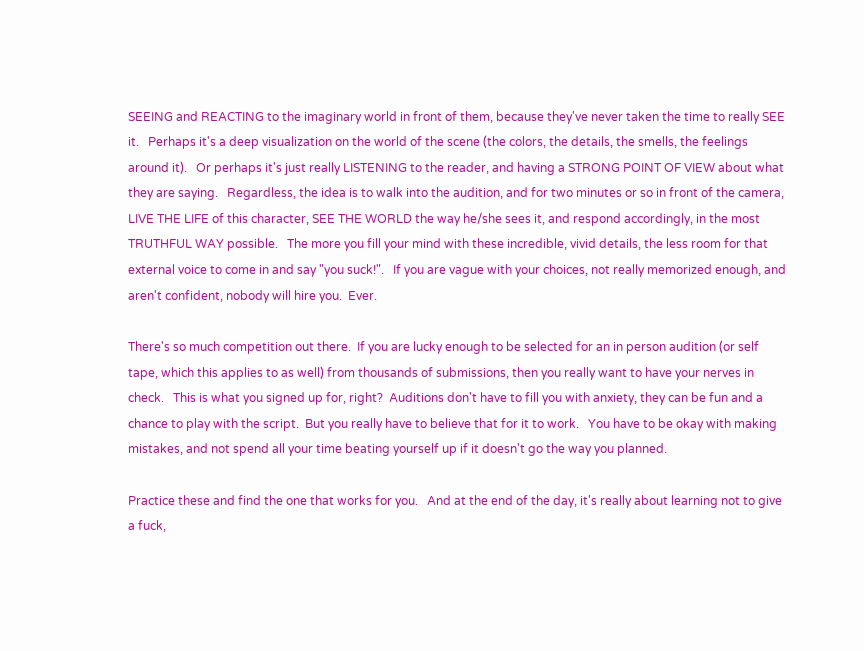SEEING and REACTING to the imaginary world in front of them, because they've never taken the time to really SEE it.   Perhaps it's a deep visualization on the world of the scene (the colors, the details, the smells, the feelings around it).   Or perhaps it's just really LISTENING to the reader, and having a STRONG POINT OF VIEW about what they are saying.   Regardless, the idea is to walk into the audition, and for two minutes or so in front of the camera, LIVE THE LIFE of this character, SEE THE WORLD the way he/she sees it, and respond accordingly, in the most TRUTHFUL WAY possible.   The more you fill your mind with these incredible, vivid details, the less room for that external voice to come in and say "you suck!".   If you are vague with your choices, not really memorized enough, and aren't confident, nobody will hire you.  Ever.

There's so much competition out there.  If you are lucky enough to be selected for an in person audition (or self tape, which this applies to as well) from thousands of submissions, then you really want to have your nerves in check.   This is what you signed up for, right?  Auditions don't have to fill you with anxiety, they can be fun and a chance to play with the script.  But you really have to believe that for it to work.   You have to be okay with making mistakes, and not spend all your time beating yourself up if it doesn't go the way you planned.

Practice these and find the one that works for you.   And at the end of the day, it's really about learning not to give a fuck,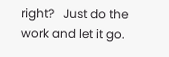right?   Just do the work and let it go.